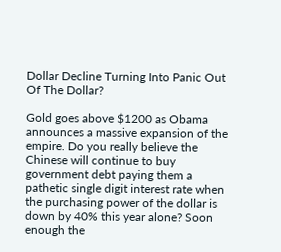Dollar Decline Turning Into Panic Out Of The Dollar?

Gold goes above $1200 as Obama announces a massive expansion of the empire. Do you really believe the Chinese will continue to buy government debt paying them a pathetic single digit interest rate when the purchasing power of the dollar is down by 40% this year alone? Soon enough the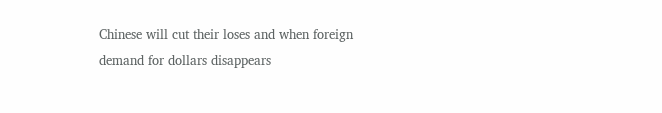Chinese will cut their loses and when foreign demand for dollars disappears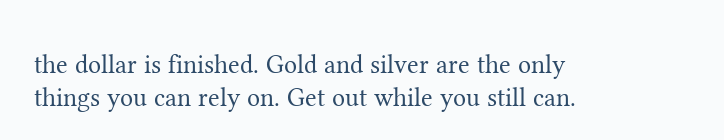the dollar is finished. Gold and silver are the only things you can rely on. Get out while you still can.